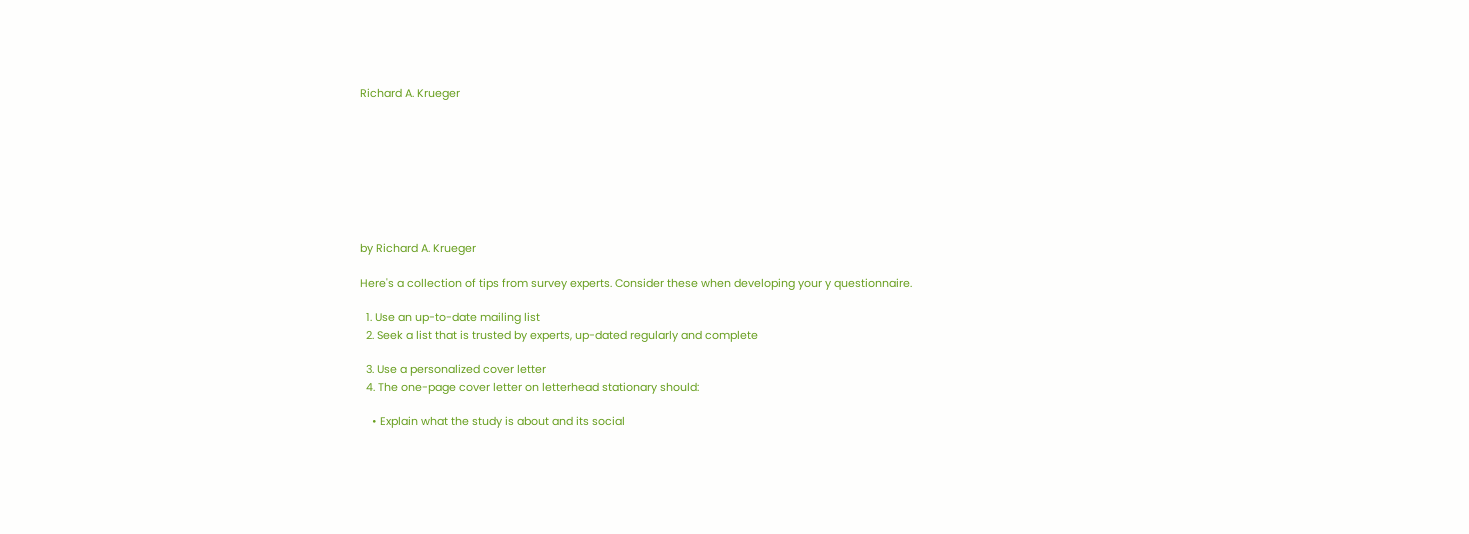Richard A. Krueger








by Richard A. Krueger

Here's a collection of tips from survey experts. Consider these when developing your y questionnaire.

  1. Use an up-to-date mailing list
  2. Seek a list that is trusted by experts, up-dated regularly and complete

  3. Use a personalized cover letter
  4. The one-page cover letter on letterhead stationary should:

    • Explain what the study is about and its social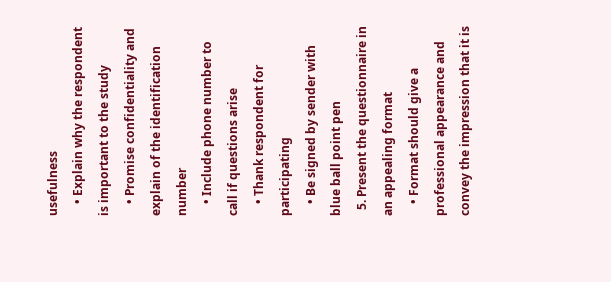usefulness
    • Explain why the respondent is important to the study
    • Promise confidentiality and explain of the identification number
    • Include phone number to call if questions arise
    • Thank respondent for participating
    • Be signed by sender with blue ball point pen
  5. Present the questionnaire in an appealing format
    • Format should give a professional appearance and convey the impression that it is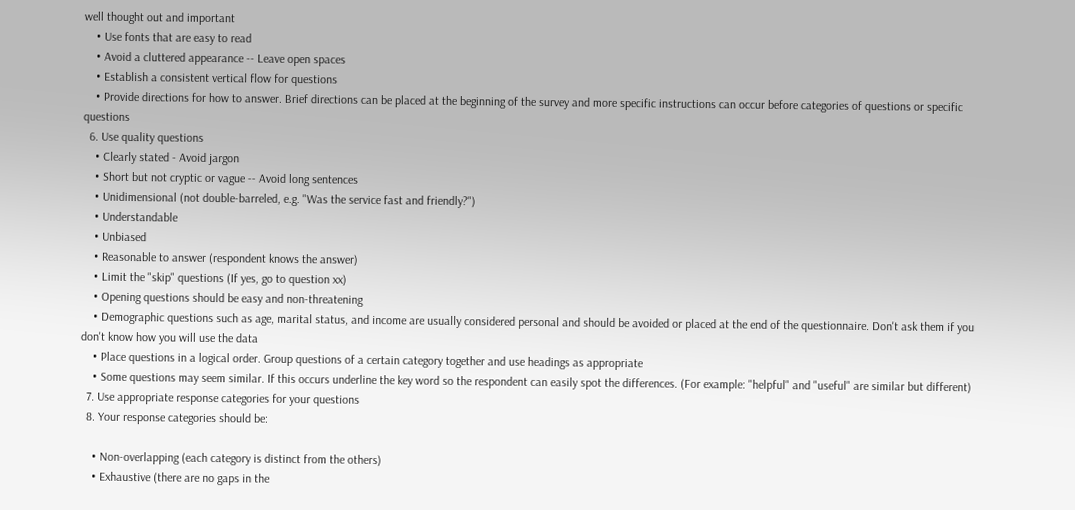well thought out and important
    • Use fonts that are easy to read
    • Avoid a cluttered appearance -- Leave open spaces
    • Establish a consistent vertical flow for questions
    • Provide directions for how to answer. Brief directions can be placed at the beginning of the survey and more specific instructions can occur before categories of questions or specific questions
  6. Use quality questions
    • Clearly stated - Avoid jargon
    • Short but not cryptic or vague -- Avoid long sentences
    • Unidimensional (not double-barreled, e.g. "Was the service fast and friendly?")
    • Understandable
    • Unbiased
    • Reasonable to answer (respondent knows the answer)
    • Limit the "skip" questions (If yes, go to question xx)
    • Opening questions should be easy and non-threatening
    • Demographic questions such as age, marital status, and income are usually considered personal and should be avoided or placed at the end of the questionnaire. Don't ask them if you don't know how you will use the data
    • Place questions in a logical order. Group questions of a certain category together and use headings as appropriate
    • Some questions may seem similar. If this occurs underline the key word so the respondent can easily spot the differences. (For example: "helpful" and "useful" are similar but different)
  7. Use appropriate response categories for your questions
  8. Your response categories should be:

    • Non-overlapping (each category is distinct from the others)
    • Exhaustive (there are no gaps in the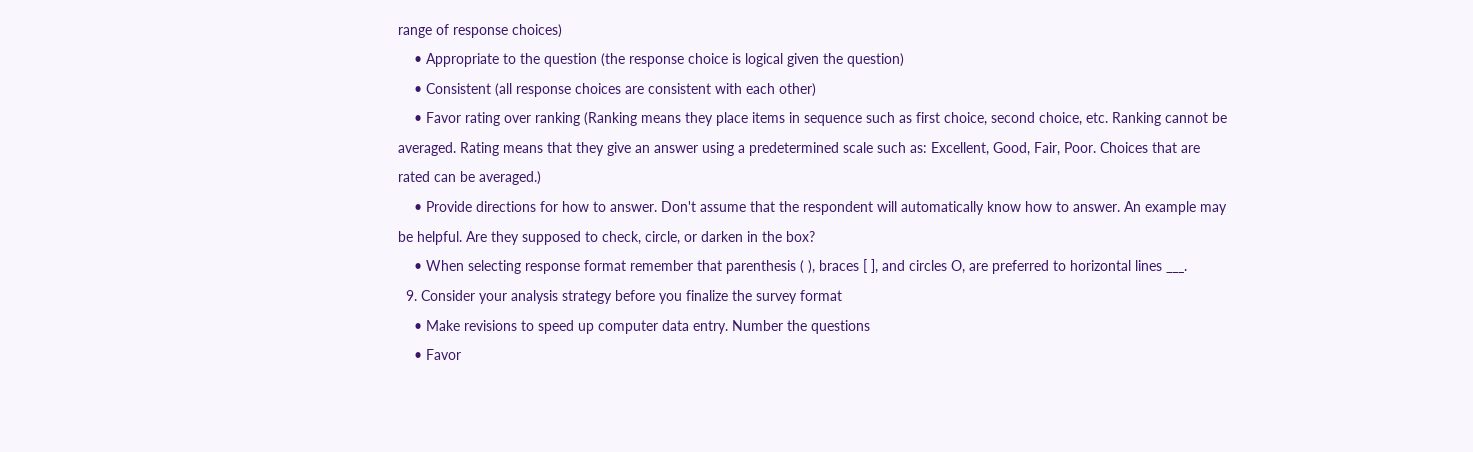range of response choices)
    • Appropriate to the question (the response choice is logical given the question)
    • Consistent (all response choices are consistent with each other)
    • Favor rating over ranking (Ranking means they place items in sequence such as first choice, second choice, etc. Ranking cannot be averaged. Rating means that they give an answer using a predetermined scale such as: Excellent, Good, Fair, Poor. Choices that are rated can be averaged.)
    • Provide directions for how to answer. Don't assume that the respondent will automatically know how to answer. An example may be helpful. Are they supposed to check, circle, or darken in the box?
    • When selecting response format remember that parenthesis ( ), braces [ ], and circles O, are preferred to horizontal lines ___.
  9. Consider your analysis strategy before you finalize the survey format
    • Make revisions to speed up computer data entry. Number the questions
    • Favor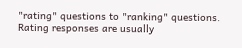"rating" questions to "ranking" questions. Rating responses are usually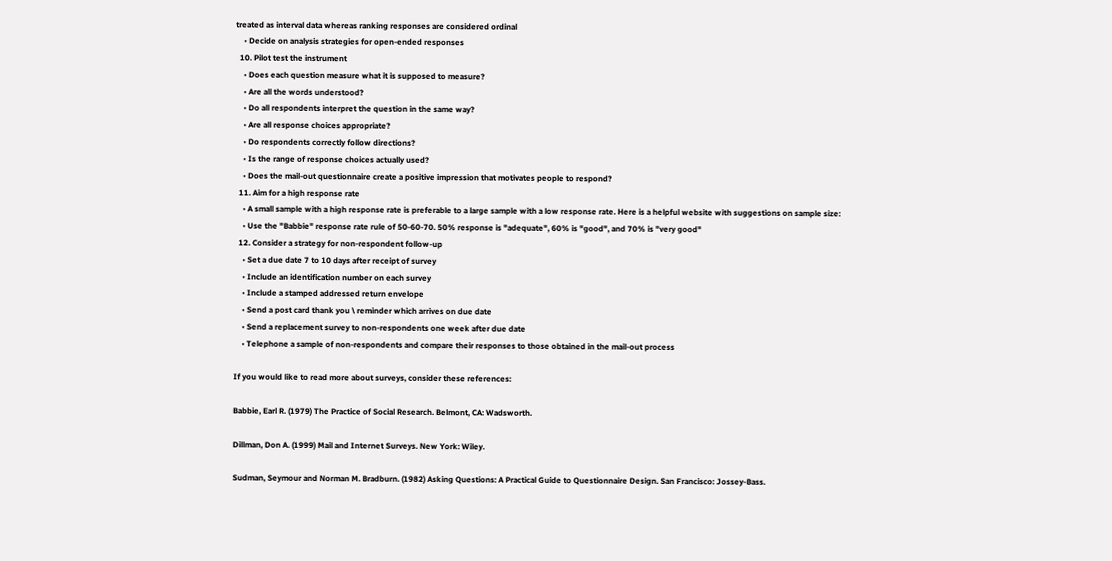treated as interval data whereas ranking responses are considered ordinal
    • Decide on analysis strategies for open-ended responses
  10. Pilot test the instrument
    • Does each question measure what it is supposed to measure?
    • Are all the words understood?
    • Do all respondents interpret the question in the same way?
    • Are all response choices appropriate?
    • Do respondents correctly follow directions?
    • Is the range of response choices actually used?
    • Does the mail-out questionnaire create a positive impression that motivates people to respond?
  11. Aim for a high response rate
    • A small sample with a high response rate is preferable to a large sample with a low response rate. Here is a helpful website with suggestions on sample size:
    • Use the "Babbie" response rate rule of 50-60-70. 50% response is "adequate", 60% is "good", and 70% is "very good"
  12. Consider a strategy for non-respondent follow-up
    • Set a due date 7 to 10 days after receipt of survey
    • Include an identification number on each survey
    • Include a stamped addressed return envelope
    • Send a post card thank you \ reminder which arrives on due date
    • Send a replacement survey to non-respondents one week after due date
    • Telephone a sample of non-respondents and compare their responses to those obtained in the mail-out process

If you would like to read more about surveys, consider these references:

Babbie, Earl R. (1979) The Practice of Social Research. Belmont, CA: Wadsworth.

Dillman, Don A. (1999) Mail and Internet Surveys. New York: Wiley.

Sudman, Seymour and Norman M. Bradburn. (1982) Asking Questions: A Practical Guide to Questionnaire Design. San Francisco: Jossey-Bass.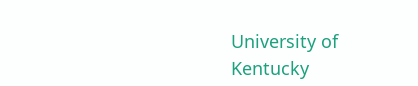University of Kentucky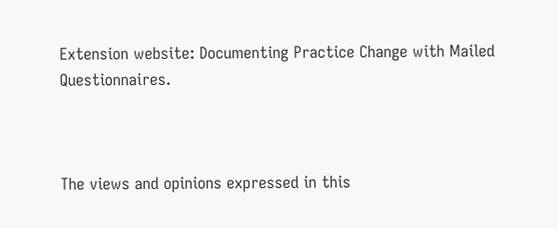Extension website: Documenting Practice Change with Mailed Questionnaires.



The views and opinions expressed in this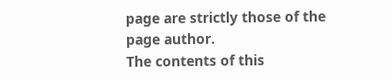page are strictly those of the page author.
The contents of this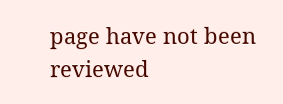page have not been reviewed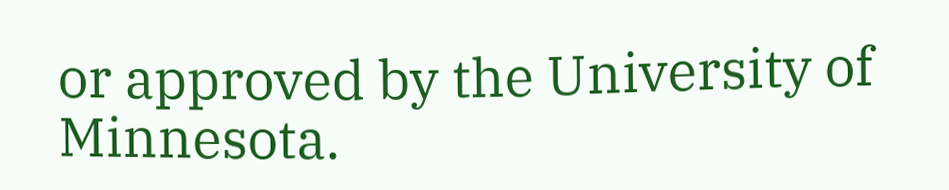or approved by the University of Minnesota.